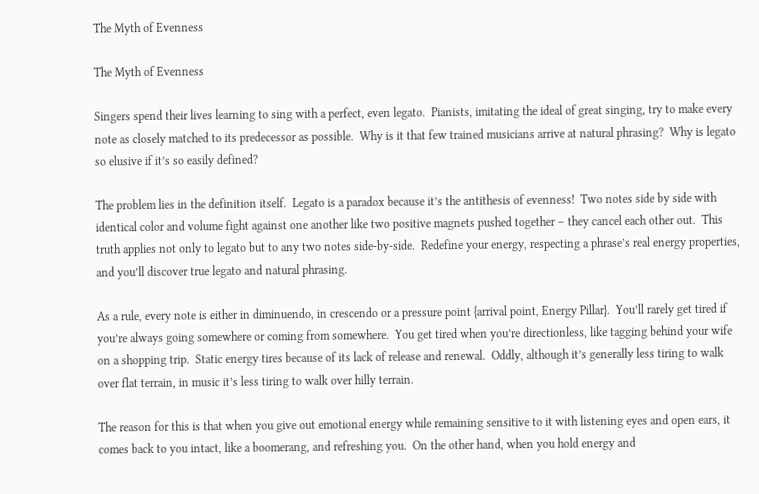The Myth of Evenness

The Myth of Evenness

Singers spend their lives learning to sing with a perfect, even legato.  Pianists, imitating the ideal of great singing, try to make every note as closely matched to its predecessor as possible.  Why is it that few trained musicians arrive at natural phrasing?  Why is legato so elusive if it’s so easily defined?

The problem lies in the definition itself.  Legato is a paradox because it’s the antithesis of evenness!  Two notes side by side with identical color and volume fight against one another like two positive magnets pushed together – they cancel each other out.  This truth applies not only to legato but to any two notes side-by-side.  Redefine your energy, respecting a phrase’s real energy properties, and you’ll discover true legato and natural phrasing.

As a rule, every note is either in diminuendo, in crescendo or a pressure point {arrival point, Energy Pillar}.  You’ll rarely get tired if you’re always going somewhere or coming from somewhere.  You get tired when you’re directionless, like tagging behind your wife on a shopping trip.  Static energy tires because of its lack of release and renewal.  Oddly, although it’s generally less tiring to walk over flat terrain, in music it’s less tiring to walk over hilly terrain.

The reason for this is that when you give out emotional energy while remaining sensitive to it with listening eyes and open ears, it comes back to you intact, like a boomerang, and refreshing you.  On the other hand, when you hold energy and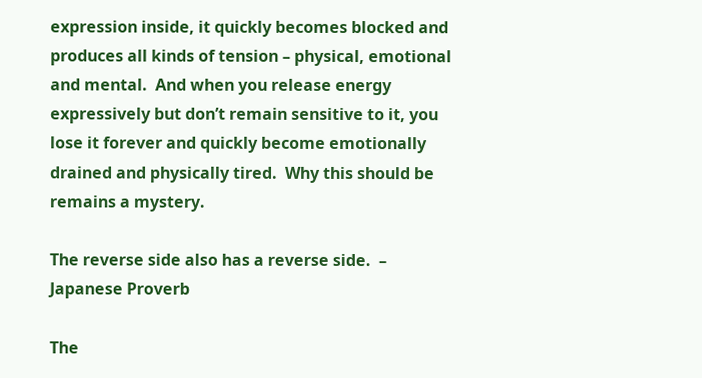expression inside, it quickly becomes blocked and produces all kinds of tension – physical, emotional and mental.  And when you release energy expressively but don’t remain sensitive to it, you lose it forever and quickly become emotionally drained and physically tired.  Why this should be remains a mystery.

The reverse side also has a reverse side.  – Japanese Proverb

The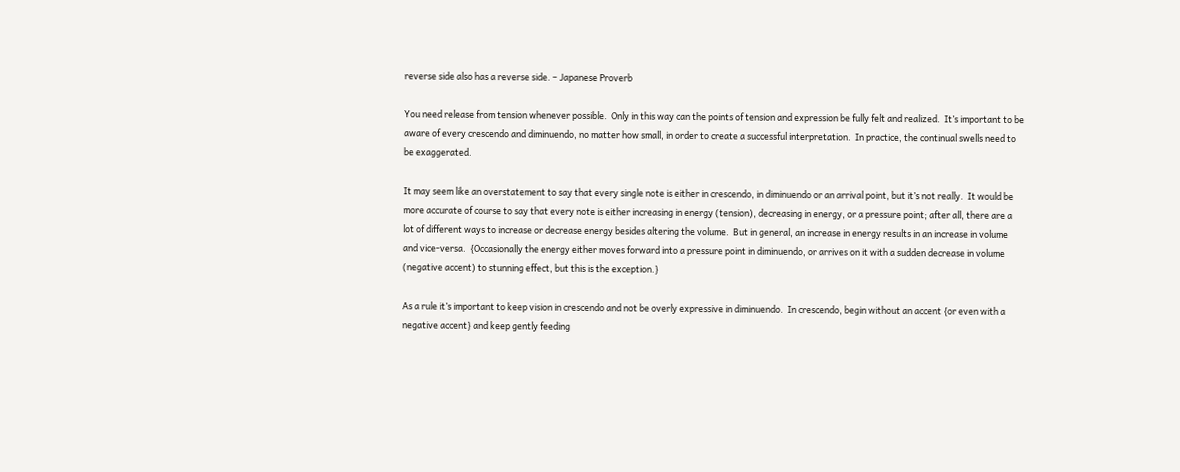reverse side also has a reverse side. – Japanese Proverb

You need release from tension whenever possible.  Only in this way can the points of tension and expression be fully felt and realized.  It’s important to be aware of every crescendo and diminuendo, no matter how small, in order to create a successful interpretation.  In practice, the continual swells need to be exaggerated.

It may seem like an overstatement to say that every single note is either in crescendo, in diminuendo or an arrival point, but it’s not really.  It would be more accurate of course to say that every note is either increasing in energy (tension), decreasing in energy, or a pressure point; after all, there are a lot of different ways to increase or decrease energy besides altering the volume.  But in general, an increase in energy results in an increase in volume and vice-versa.  {Occasionally the energy either moves forward into a pressure point in diminuendo, or arrives on it with a sudden decrease in volume (negative accent) to stunning effect, but this is the exception.}

As a rule it’s important to keep vision in crescendo and not be overly expressive in diminuendo.  In crescendo, begin without an accent {or even with a negative accent} and keep gently feeding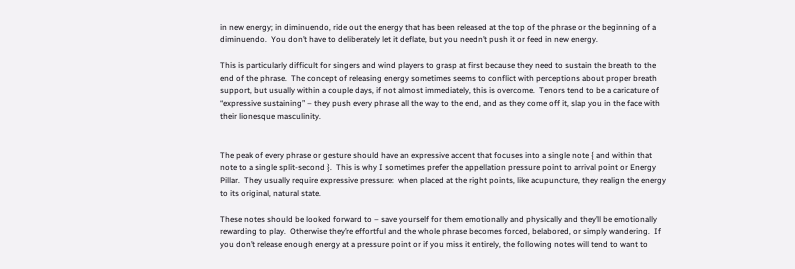in new energy; in diminuendo, ride out the energy that has been released at the top of the phrase or the beginning of a diminuendo.  You don’t have to deliberately let it deflate, but you needn’t push it or feed in new energy.

This is particularly difficult for singers and wind players to grasp at first because they need to sustain the breath to the end of the phrase.  The concept of releasing energy sometimes seems to conflict with perceptions about proper breath support, but usually within a couple days, if not almost immediately, this is overcome.  Tenors tend to be a caricature of “expressive sustaining” – they push every phrase all the way to the end, and as they come off it, slap you in the face with their lionesque masculinity.


The peak of every phrase or gesture should have an expressive accent that focuses into a single note { and within that note to a single split-second }.  This is why I sometimes prefer the appellation pressure point to arrival point or Energy Pillar.  They usually require expressive pressure:  when placed at the right points, like acupuncture, they realign the energy to its original, natural state.

These notes should be looked forward to – save yourself for them emotionally and physically and they’ll be emotionally rewarding to play.  Otherwise they’re effortful and the whole phrase becomes forced, belabored, or simply wandering.  If you don’t release enough energy at a pressure point or if you miss it entirely, the following notes will tend to want to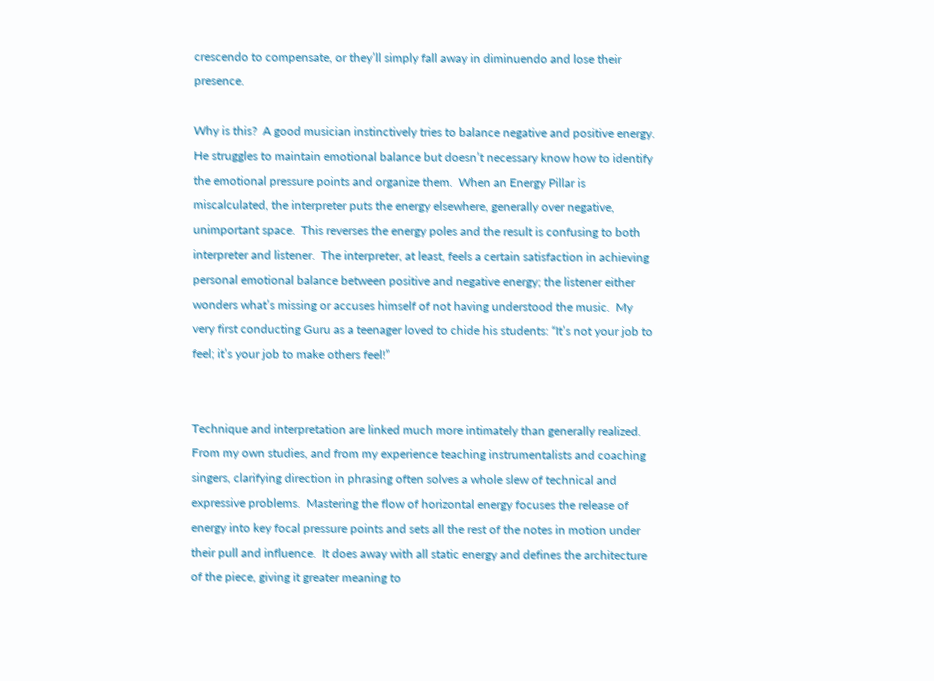crescendo to compensate, or they’ll simply fall away in diminuendo and lose their presence.

Why is this?  A good musician instinctively tries to balance negative and positive energy.  He struggles to maintain emotional balance but doesn’t necessary know how to identify the emotional pressure points and organize them.  When an Energy Pillar is miscalculated, the interpreter puts the energy elsewhere, generally over negative, unimportant space.  This reverses the energy poles and the result is confusing to both interpreter and listener.  The interpreter, at least, feels a certain satisfaction in achieving personal emotional balance between positive and negative energy; the listener either wonders what’s missing or accuses himself of not having understood the music.  My very first conducting Guru as a teenager loved to chide his students: “It’s not your job to feel; it’s your job to make others feel!”


Technique and interpretation are linked much more intimately than generally realized.  From my own studies, and from my experience teaching instrumentalists and coaching singers, clarifying direction in phrasing often solves a whole slew of technical and expressive problems.  Mastering the flow of horizontal energy focuses the release of energy into key focal pressure points and sets all the rest of the notes in motion under their pull and influence.  It does away with all static energy and defines the architecture of the piece, giving it greater meaning to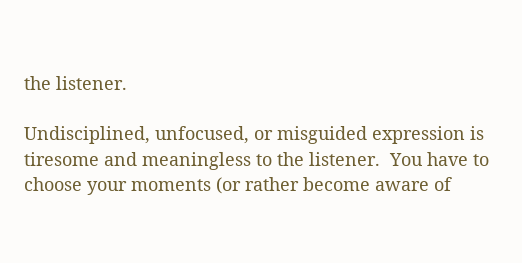the listener.

Undisciplined, unfocused, or misguided expression is tiresome and meaningless to the listener.  You have to choose your moments (or rather become aware of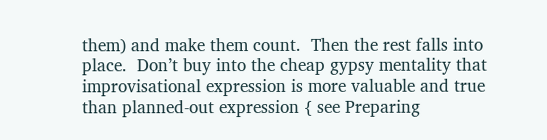them) and make them count.  Then the rest falls into place.  Don’t buy into the cheap gypsy mentality that improvisational expression is more valuable and true than planned-out expression { see Preparing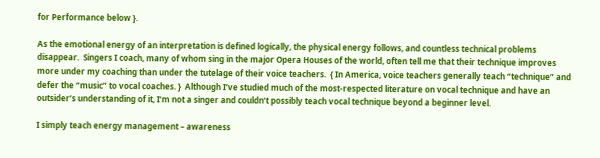for Performance below }.

As the emotional energy of an interpretation is defined logically, the physical energy follows, and countless technical problems disappear.  Singers I coach, many of whom sing in the major Opera Houses of the world, often tell me that their technique improves more under my coaching than under the tutelage of their voice teachers.  { In America, voice teachers generally teach “technique” and defer the “music” to vocal coaches. }  Although I’ve studied much of the most-respected literature on vocal technique and have an outsider’s understanding of it, I’m not a singer and couldn’t possibly teach vocal technique beyond a beginner level.

I simply teach energy management – awareness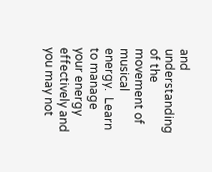and understanding of the movement of musical energy.  Learn to manage your energy effectively and you may not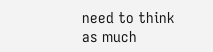need to think as much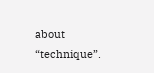about “technique”.